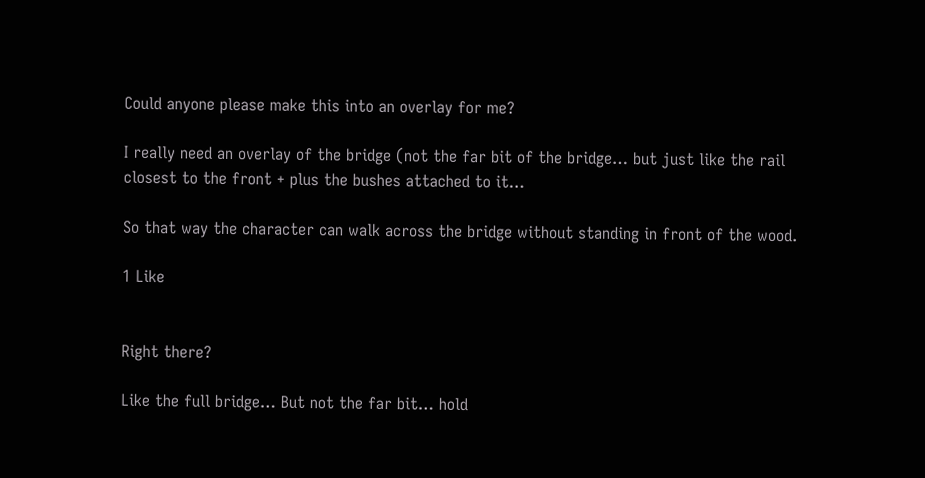Could anyone please make this into an overlay for me?

I really need an overlay of the bridge (not the far bit of the bridge… but just like the rail closest to the front + plus the bushes attached to it…

So that way the character can walk across the bridge without standing in front of the wood.

1 Like


Right there?

Like the full bridge… But not the far bit… hold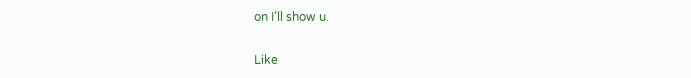on I’ll show u.

Like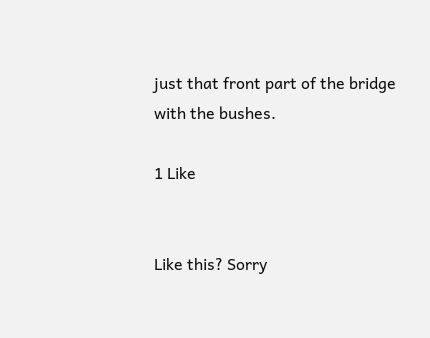just that front part of the bridge with the bushes.

1 Like


Like this? Sorry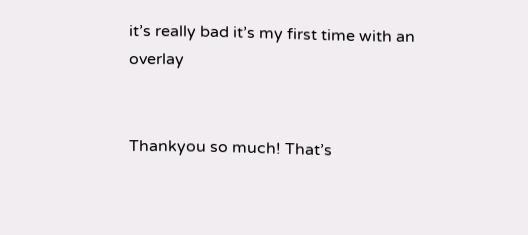it’s really bad it’s my first time with an overlay


Thankyou so much! That’s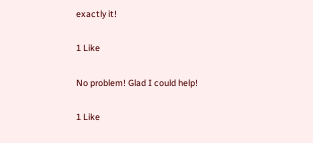exactly it!

1 Like

No problem! Glad I could help!

1 Like